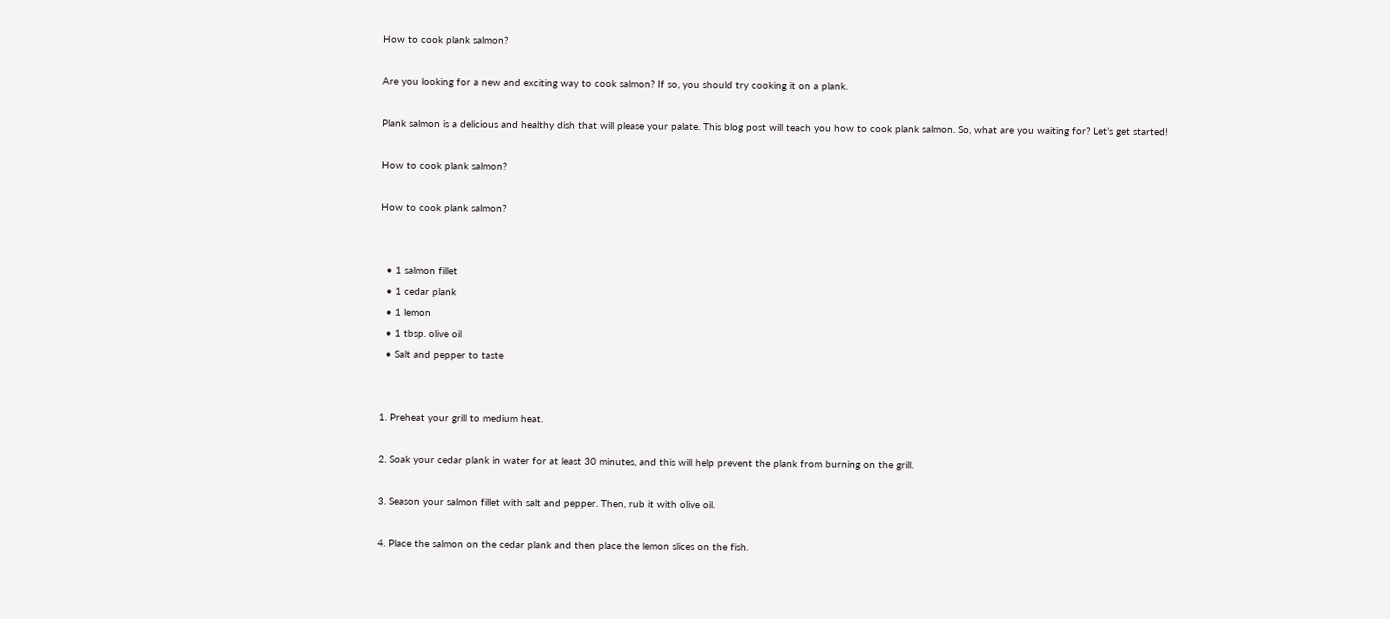How to cook plank salmon?

Are you looking for a new and exciting way to cook salmon? If so, you should try cooking it on a plank.

Plank salmon is a delicious and healthy dish that will please your palate. This blog post will teach you how to cook plank salmon. So, what are you waiting for? Let’s get started!

How to cook plank salmon?

How to cook plank salmon?


  • 1 salmon fillet
  • 1 cedar plank
  • 1 lemon
  • 1 tbsp. olive oil
  • Salt and pepper to taste


1. Preheat your grill to medium heat.

2. Soak your cedar plank in water for at least 30 minutes, and this will help prevent the plank from burning on the grill.

3. Season your salmon fillet with salt and pepper. Then, rub it with olive oil.

4. Place the salmon on the cedar plank and then place the lemon slices on the fish.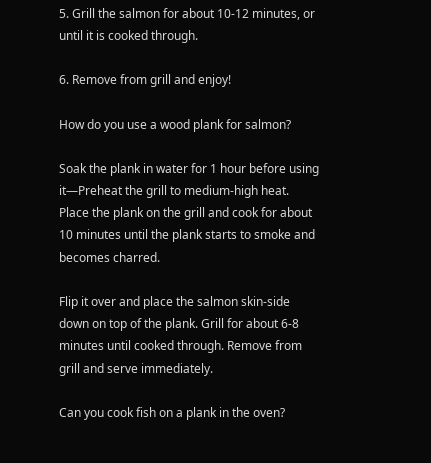5. Grill the salmon for about 10-12 minutes, or until it is cooked through.

6. Remove from grill and enjoy!

How do you use a wood plank for salmon?

Soak the plank in water for 1 hour before using it—Preheat the grill to medium-high heat. Place the plank on the grill and cook for about 10 minutes until the plank starts to smoke and becomes charred.

Flip it over and place the salmon skin-side down on top of the plank. Grill for about 6-8 minutes until cooked through. Remove from grill and serve immediately.

Can you cook fish on a plank in the oven?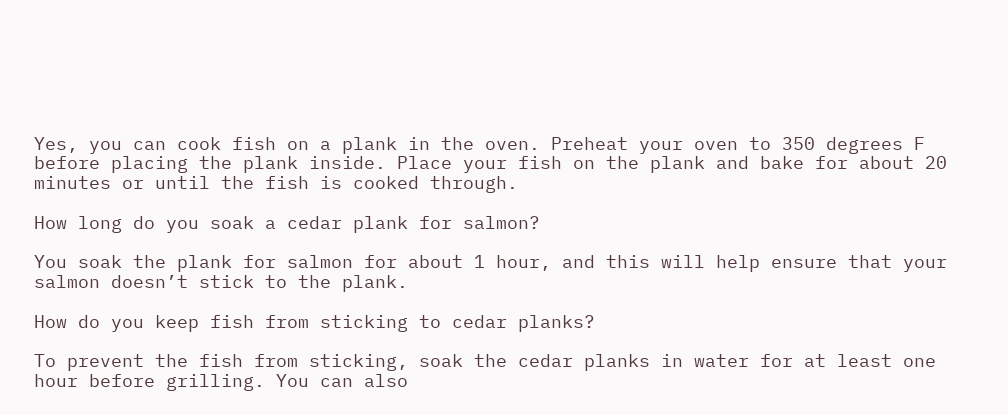Yes, you can cook fish on a plank in the oven. Preheat your oven to 350 degrees F before placing the plank inside. Place your fish on the plank and bake for about 20 minutes or until the fish is cooked through.

How long do you soak a cedar plank for salmon?

You soak the plank for salmon for about 1 hour, and this will help ensure that your salmon doesn’t stick to the plank.

How do you keep fish from sticking to cedar planks?

To prevent the fish from sticking, soak the cedar planks in water for at least one hour before grilling. You can also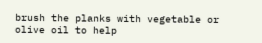brush the planks with vegetable or olive oil to help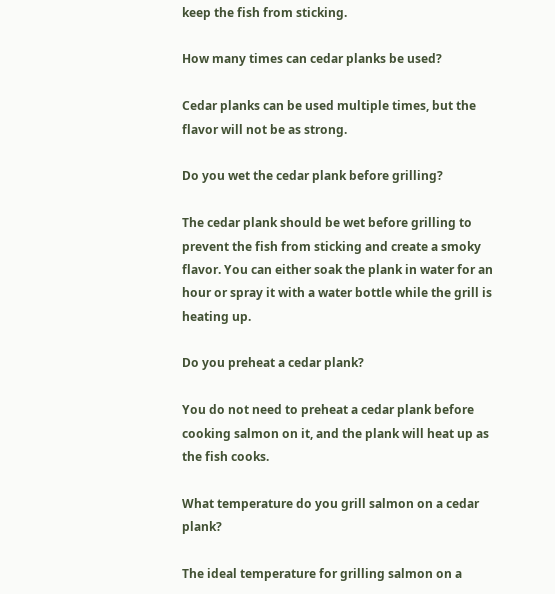keep the fish from sticking.

How many times can cedar planks be used?

Cedar planks can be used multiple times, but the flavor will not be as strong.

Do you wet the cedar plank before grilling?

The cedar plank should be wet before grilling to prevent the fish from sticking and create a smoky flavor. You can either soak the plank in water for an hour or spray it with a water bottle while the grill is heating up.

Do you preheat a cedar plank?

You do not need to preheat a cedar plank before cooking salmon on it, and the plank will heat up as the fish cooks.

What temperature do you grill salmon on a cedar plank?

The ideal temperature for grilling salmon on a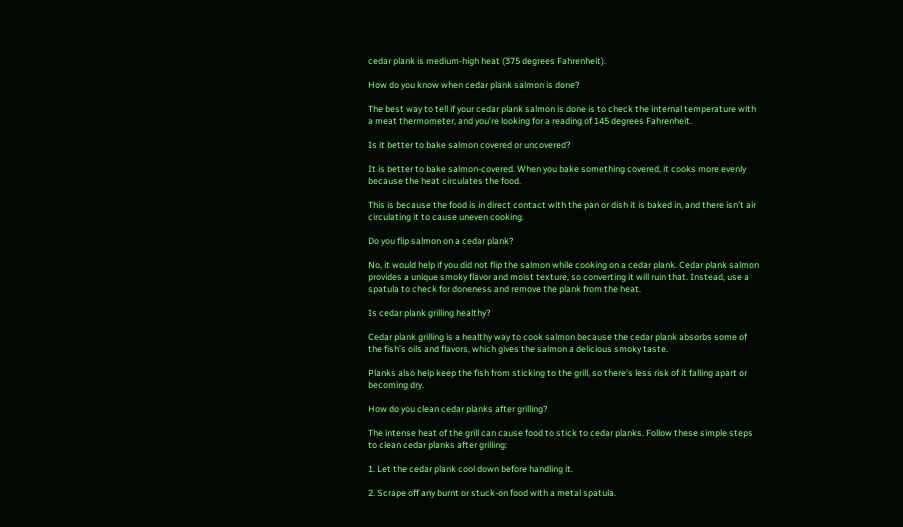cedar plank is medium-high heat (375 degrees Fahrenheit).

How do you know when cedar plank salmon is done?

The best way to tell if your cedar plank salmon is done is to check the internal temperature with a meat thermometer, and you’re looking for a reading of 145 degrees Fahrenheit.

Is it better to bake salmon covered or uncovered?

It is better to bake salmon-covered. When you bake something covered, it cooks more evenly because the heat circulates the food.

This is because the food is in direct contact with the pan or dish it is baked in, and there isn’t air circulating it to cause uneven cooking.

Do you flip salmon on a cedar plank?

No, it would help if you did not flip the salmon while cooking on a cedar plank. Cedar plank salmon provides a unique smoky flavor and moist texture, so converting it will ruin that. Instead, use a spatula to check for doneness and remove the plank from the heat.

Is cedar plank grilling healthy?

Cedar plank grilling is a healthy way to cook salmon because the cedar plank absorbs some of the fish’s oils and flavors, which gives the salmon a delicious smoky taste.

Planks also help keep the fish from sticking to the grill, so there’s less risk of it falling apart or becoming dry.

How do you clean cedar planks after grilling?

The intense heat of the grill can cause food to stick to cedar planks. Follow these simple steps to clean cedar planks after grilling:

1. Let the cedar plank cool down before handling it.

2. Scrape off any burnt or stuck-on food with a metal spatula.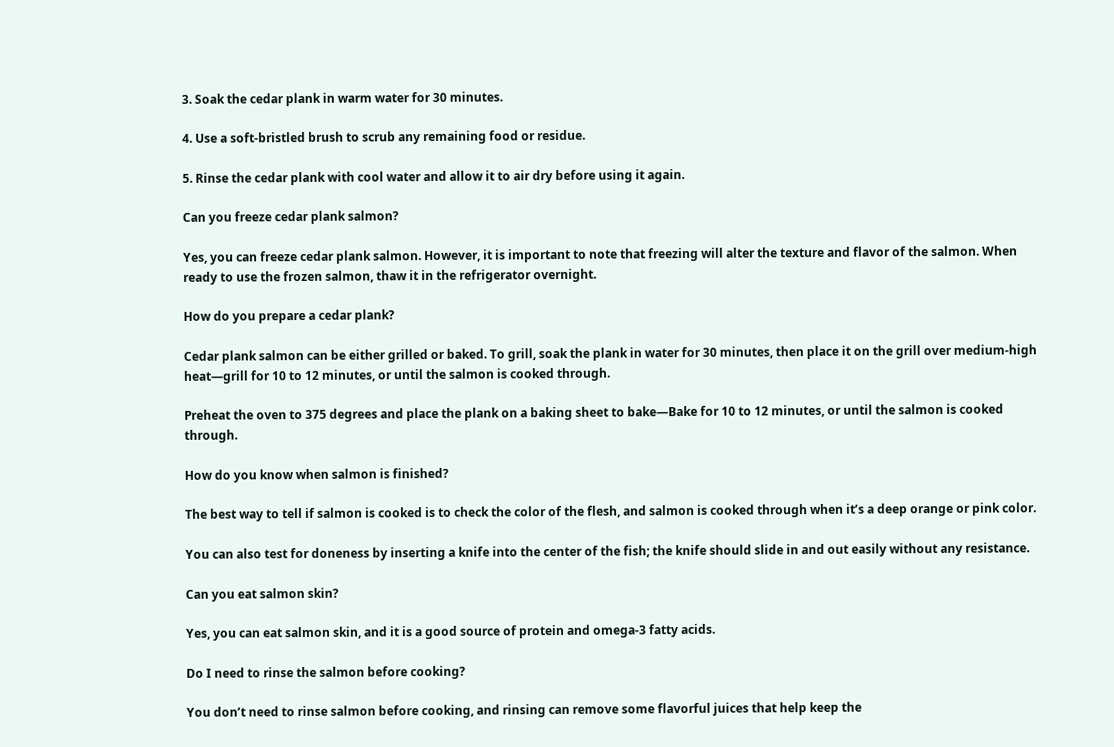3. Soak the cedar plank in warm water for 30 minutes.

4. Use a soft-bristled brush to scrub any remaining food or residue.

5. Rinse the cedar plank with cool water and allow it to air dry before using it again.

Can you freeze cedar plank salmon?

Yes, you can freeze cedar plank salmon. However, it is important to note that freezing will alter the texture and flavor of the salmon. When ready to use the frozen salmon, thaw it in the refrigerator overnight.

How do you prepare a cedar plank?

Cedar plank salmon can be either grilled or baked. To grill, soak the plank in water for 30 minutes, then place it on the grill over medium-high heat—grill for 10 to 12 minutes, or until the salmon is cooked through.

Preheat the oven to 375 degrees and place the plank on a baking sheet to bake—Bake for 10 to 12 minutes, or until the salmon is cooked through.

How do you know when salmon is finished?

The best way to tell if salmon is cooked is to check the color of the flesh, and salmon is cooked through when it’s a deep orange or pink color.

You can also test for doneness by inserting a knife into the center of the fish; the knife should slide in and out easily without any resistance.

Can you eat salmon skin?

Yes, you can eat salmon skin, and it is a good source of protein and omega-3 fatty acids.

Do I need to rinse the salmon before cooking?

You don’t need to rinse salmon before cooking, and rinsing can remove some flavorful juices that help keep the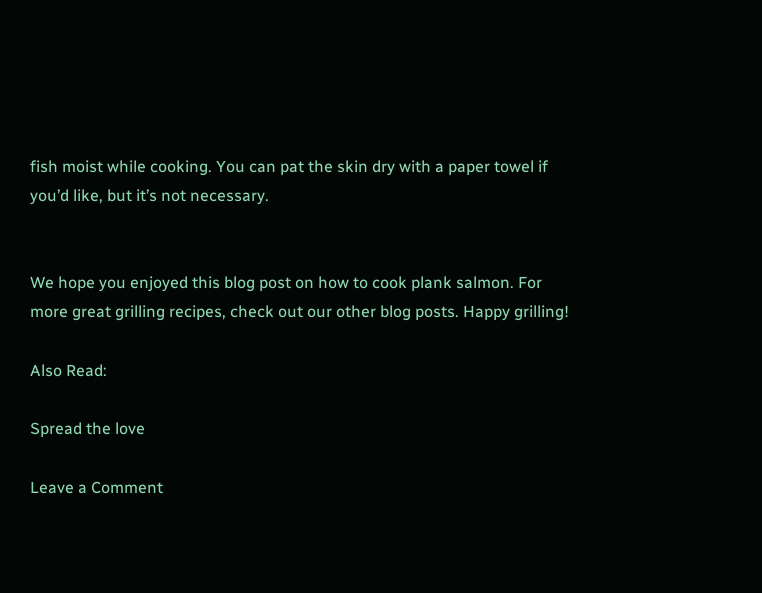fish moist while cooking. You can pat the skin dry with a paper towel if you’d like, but it’s not necessary.


We hope you enjoyed this blog post on how to cook plank salmon. For more great grilling recipes, check out our other blog posts. Happy grilling!

Also Read:

Spread the love

Leave a Comment